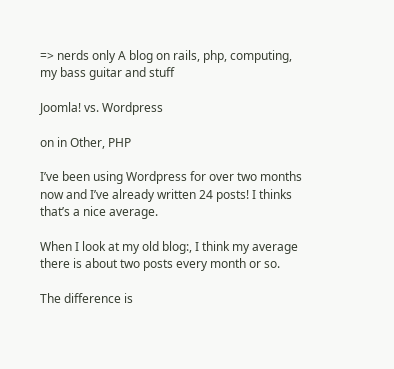=> nerds only A blog on rails, php, computing, my bass guitar and stuff

Joomla! vs. Wordpress

on in Other, PHP

I’ve been using Wordpress for over two months now and I’ve already written 24 posts! I thinks that’s a nice average.

When I look at my old blog:, I think my average there is about two posts every month or so.

The difference is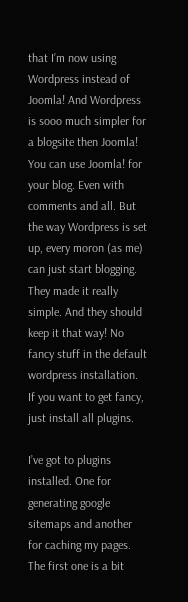that I’m now using Wordpress instead of Joomla! And Wordpress is sooo much simpler for a blogsite then Joomla! You can use Joomla! for your blog. Even with comments and all. But the way Wordpress is set up, every moron (as me) can just start blogging. They made it really simple. And they should keep it that way! No fancy stuff in the default wordpress installation. If you want to get fancy, just install all plugins.

I’ve got to plugins installed. One for generating google sitemaps and another for caching my pages. The first one is a bit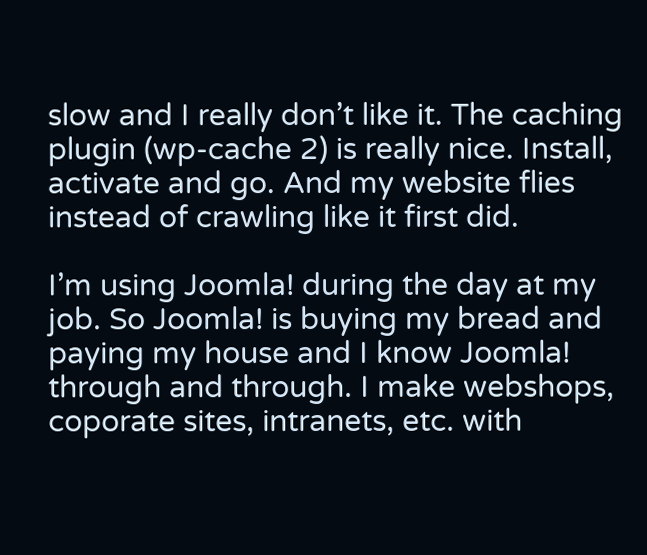slow and I really don’t like it. The caching plugin (wp-cache 2) is really nice. Install, activate and go. And my website flies instead of crawling like it first did.

I’m using Joomla! during the day at my job. So Joomla! is buying my bread and paying my house and I know Joomla! through and through. I make webshops, coporate sites, intranets, etc. with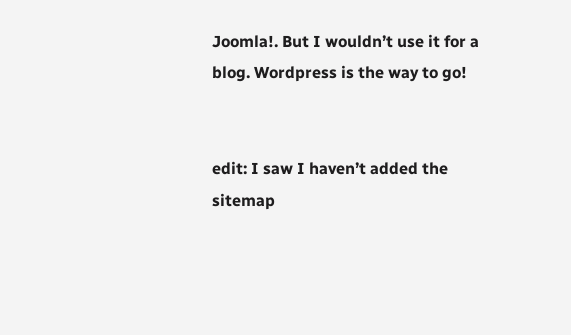Joomla!. But I wouldn’t use it for a blog. Wordpress is the way to go!


edit: I saw I haven’t added the sitemap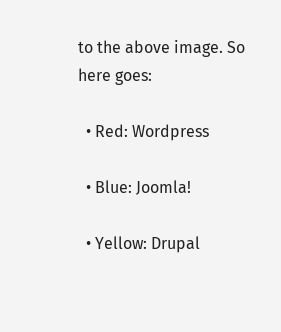to the above image. So here goes:

  • Red: Wordpress

  • Blue: Joomla!

  • Yellow: Drupal